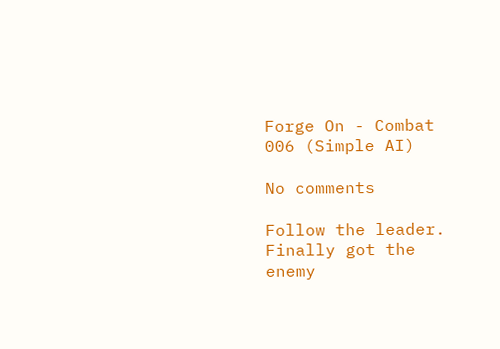Forge On - Combat 006 (Simple AI)

No comments

Follow the leader.  Finally got the enemy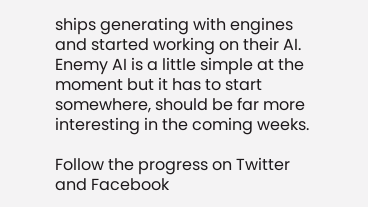ships generating with engines and started working on their AI.  Enemy AI is a little simple at the moment but it has to start somewhere, should be far more interesting in the coming weeks.

Follow the progress on Twitter and Facebook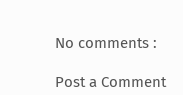No comments :

Post a Comment